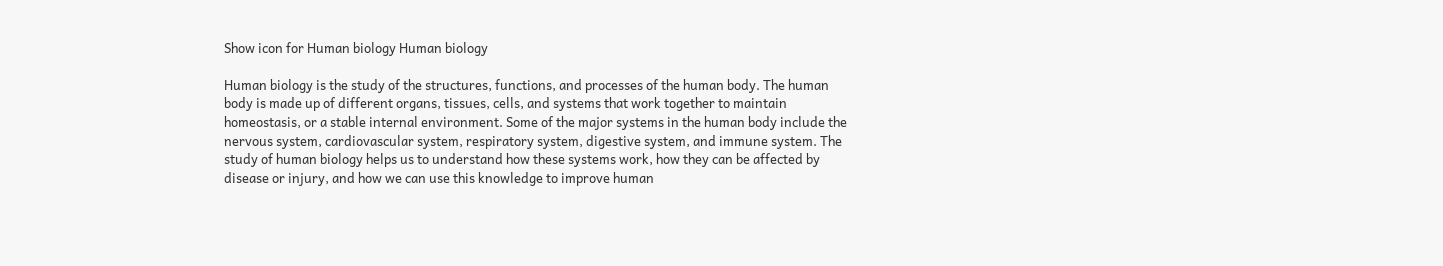Show icon for Human biology Human biology

Human biology is the study of the structures, functions, and processes of the human body. The human body is made up of different organs, tissues, cells, and systems that work together to maintain homeostasis, or a stable internal environment. Some of the major systems in the human body include the nervous system, cardiovascular system, respiratory system, digestive system, and immune system. The study of human biology helps us to understand how these systems work, how they can be affected by disease or injury, and how we can use this knowledge to improve human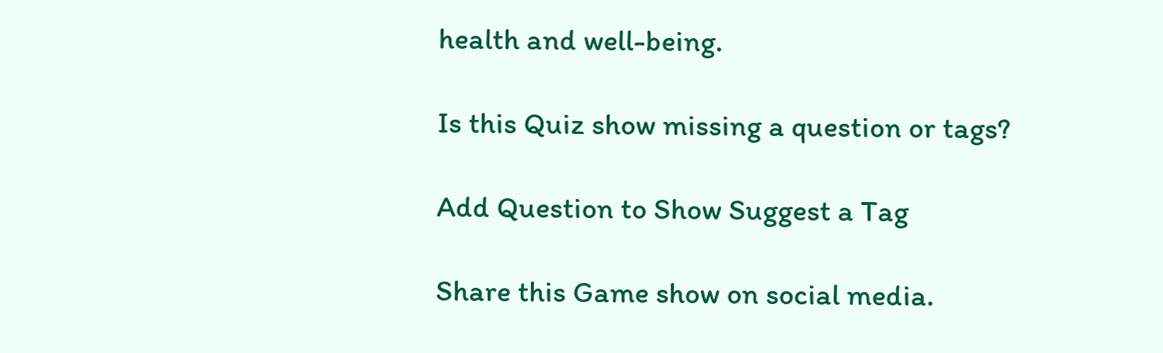health and well-being.

Is this Quiz show missing a question or tags?

Add Question to Show Suggest a Tag

Share this Game show on social media.